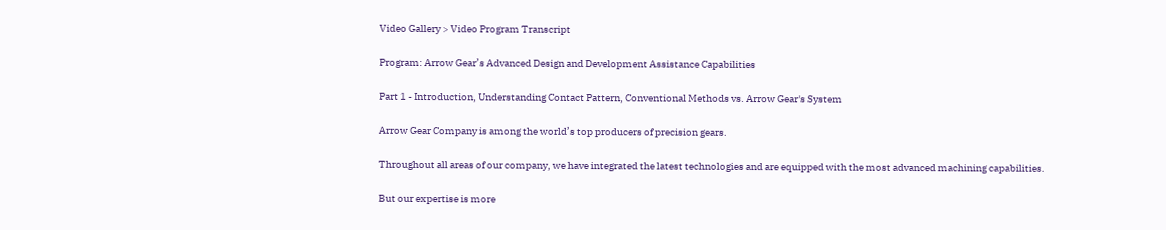Video Gallery > Video Program Transcript

Program: Arrow Gear’s Advanced Design and Development Assistance Capabilities

Part 1 - Introduction, Understanding Contact Pattern, Conventional Methods vs. Arrow Gear's System

Arrow Gear Company is among the world’s top producers of precision gears.

Throughout all areas of our company, we have integrated the latest technologies and are equipped with the most advanced machining capabilities.

But our expertise is more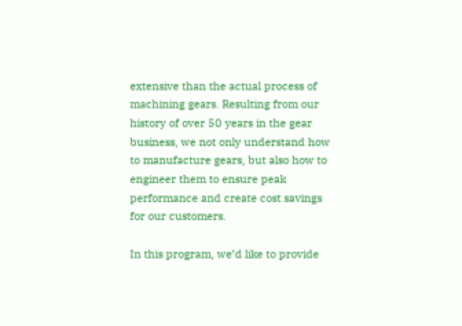extensive than the actual process of machining gears. Resulting from our history of over 50 years in the gear business, we not only understand how to manufacture gears, but also how to engineer them to ensure peak performance and create cost savings for our customers.

In this program, we’d like to provide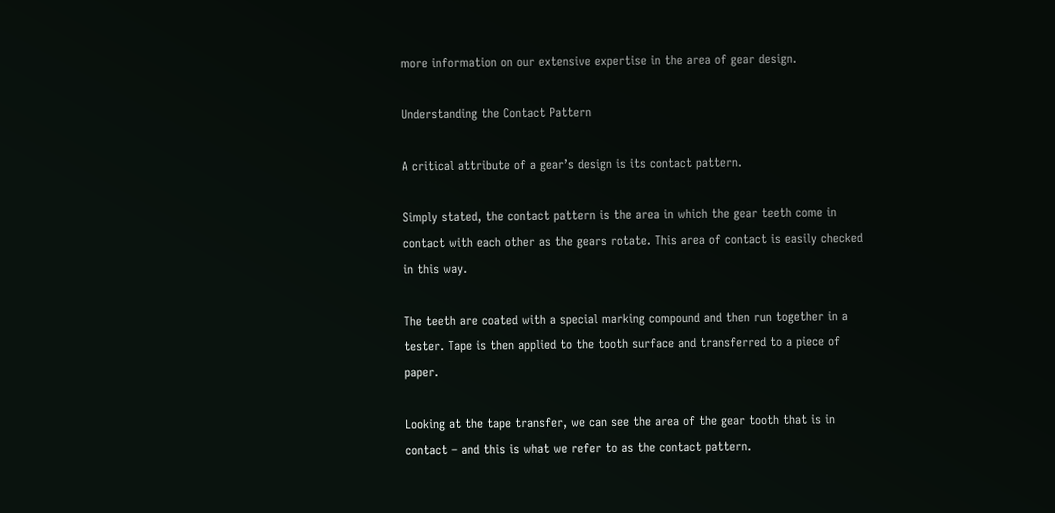more information on our extensive expertise in the area of gear design.

Understanding the Contact Pattern

A critical attribute of a gear’s design is its contact pattern.

Simply stated, the contact pattern is the area in which the gear teeth come in contact with each other as the gears rotate. This area of contact is easily checked in this way.

The teeth are coated with a special marking compound and then run together in a tester. Tape is then applied to the tooth surface and transferred to a piece of paper.

Looking at the tape transfer, we can see the area of the gear tooth that is in contact – and this is what we refer to as the contact pattern.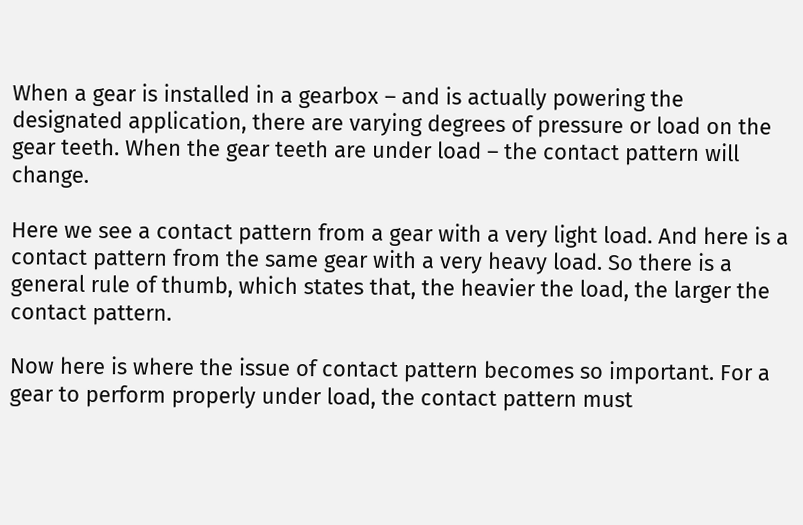When a gear is installed in a gearbox – and is actually powering the designated application, there are varying degrees of pressure or load on the gear teeth. When the gear teeth are under load – the contact pattern will change.

Here we see a contact pattern from a gear with a very light load. And here is a contact pattern from the same gear with a very heavy load. So there is a general rule of thumb, which states that, the heavier the load, the larger the contact pattern.

Now here is where the issue of contact pattern becomes so important. For a gear to perform properly under load, the contact pattern must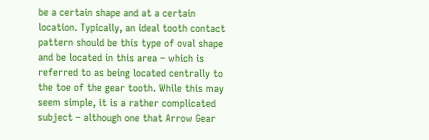be a certain shape and at a certain location. Typically, an ideal tooth contact pattern should be this type of oval shape and be located in this area – which is referred to as being located centrally to the toe of the gear tooth. While this may seem simple, it is a rather complicated subject – although one that Arrow Gear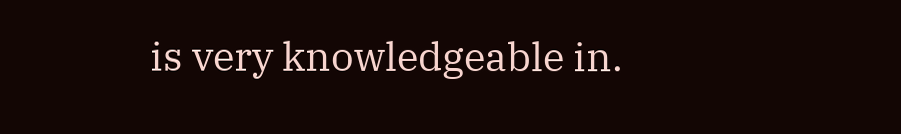is very knowledgeable in.